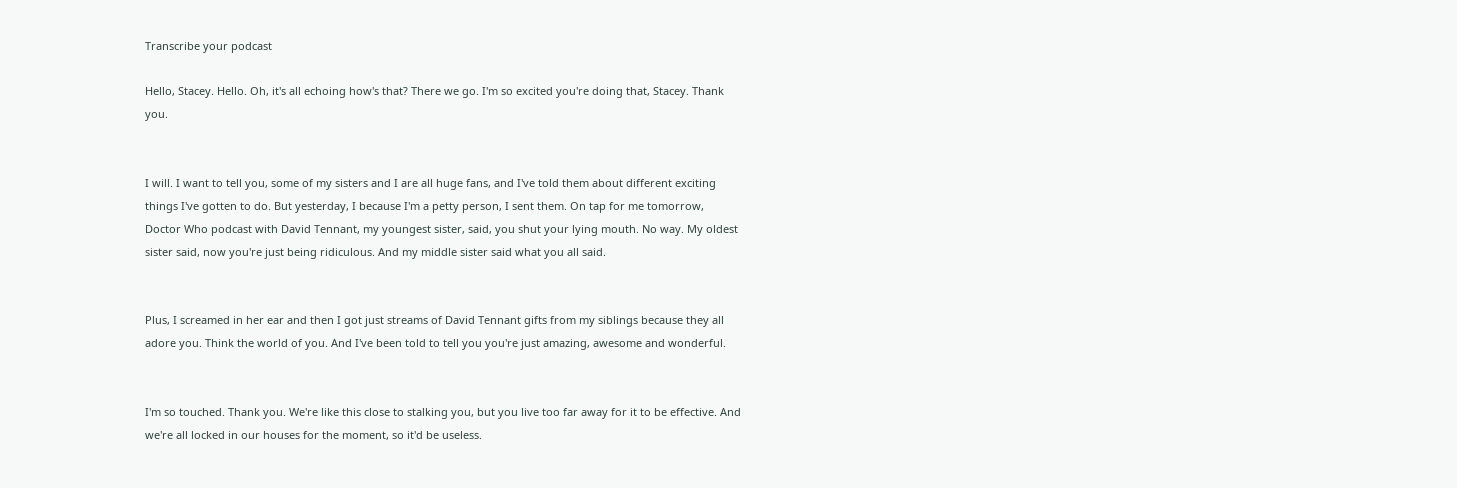Transcribe your podcast

Hello, Stacey. Hello. Oh, it's all echoing how's that? There we go. I'm so excited you're doing that, Stacey. Thank you.


I will. I want to tell you, some of my sisters and I are all huge fans, and I've told them about different exciting things I've gotten to do. But yesterday, I because I'm a petty person, I sent them. On tap for me tomorrow, Doctor Who podcast with David Tennant, my youngest sister, said, you shut your lying mouth. No way. My oldest sister said, now you're just being ridiculous. And my middle sister said what you all said.


Plus, I screamed in her ear and then I got just streams of David Tennant gifts from my siblings because they all adore you. Think the world of you. And I've been told to tell you you're just amazing, awesome and wonderful.


I'm so touched. Thank you. We're like this close to stalking you, but you live too far away for it to be effective. And we're all locked in our houses for the moment, so it'd be useless.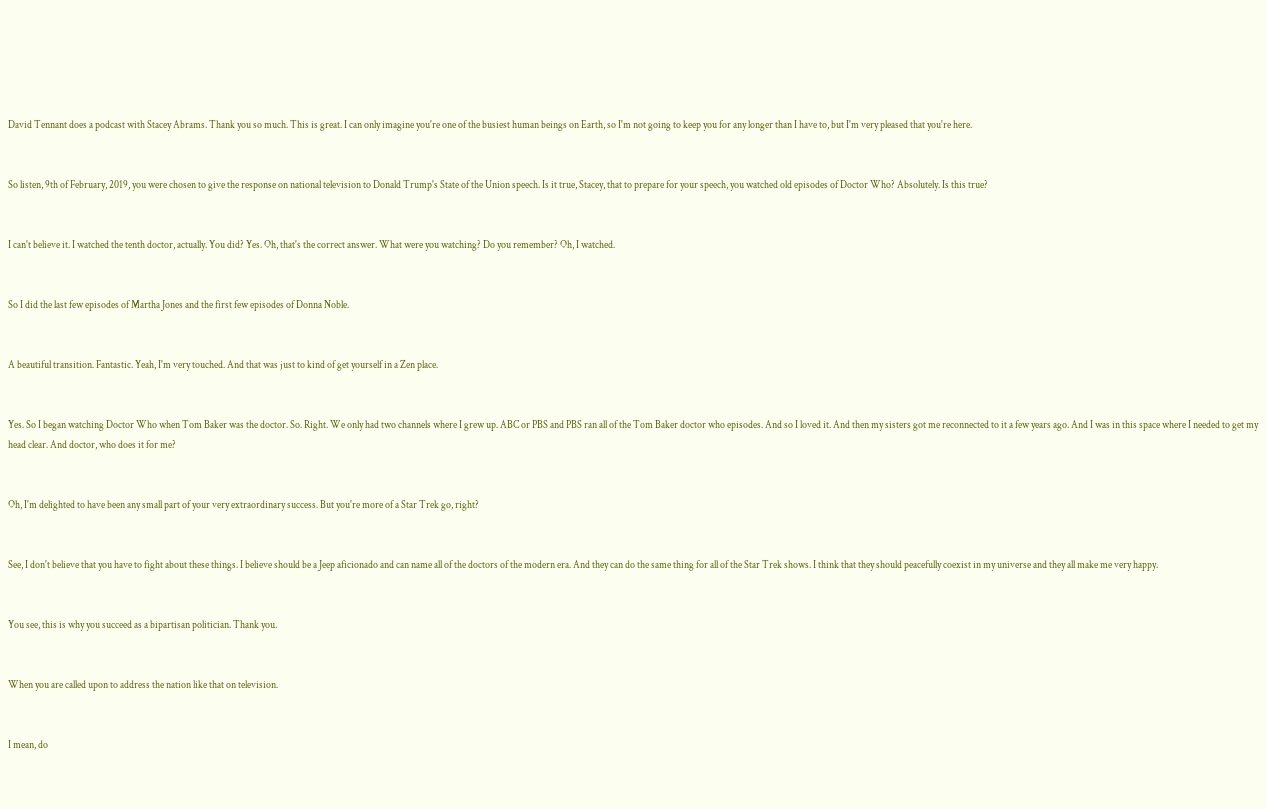David Tennant does a podcast with Stacey Abrams. Thank you so much. This is great. I can only imagine you're one of the busiest human beings on Earth, so I'm not going to keep you for any longer than I have to, but I'm very pleased that you're here.


So listen, 9th of February, 2019, you were chosen to give the response on national television to Donald Trump's State of the Union speech. Is it true, Stacey, that to prepare for your speech, you watched old episodes of Doctor Who? Absolutely. Is this true?


I can't believe it. I watched the tenth doctor, actually. You did? Yes. Oh, that's the correct answer. What were you watching? Do you remember? Oh, I watched.


So I did the last few episodes of Martha Jones and the first few episodes of Donna Noble.


A beautiful transition. Fantastic. Yeah, I'm very touched. And that was just to kind of get yourself in a Zen place.


Yes. So I began watching Doctor Who when Tom Baker was the doctor. So. Right. We only had two channels where I grew up. ABC or PBS and PBS ran all of the Tom Baker doctor who episodes. And so I loved it. And then my sisters got me reconnected to it a few years ago. And I was in this space where I needed to get my head clear. And doctor, who does it for me?


Oh, I'm delighted to have been any small part of your very extraordinary success. But you're more of a Star Trek go, right?


See, I don't believe that you have to fight about these things. I believe should be a Jeep aficionado and can name all of the doctors of the modern era. And they can do the same thing for all of the Star Trek shows. I think that they should peacefully coexist in my universe and they all make me very happy.


You see, this is why you succeed as a bipartisan politician. Thank you.


When you are called upon to address the nation like that on television.


I mean, do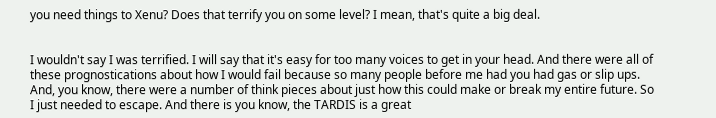you need things to Xenu? Does that terrify you on some level? I mean, that's quite a big deal.


I wouldn't say I was terrified. I will say that it's easy for too many voices to get in your head. And there were all of these prognostications about how I would fail because so many people before me had you had gas or slip ups. And, you know, there were a number of think pieces about just how this could make or break my entire future. So I just needed to escape. And there is you know, the TARDIS is a great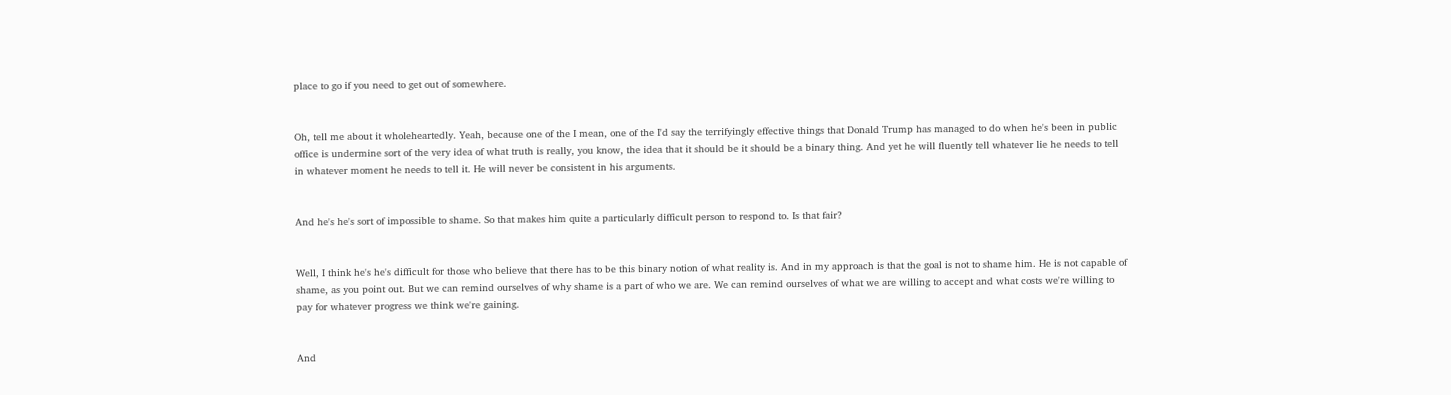place to go if you need to get out of somewhere.


Oh, tell me about it wholeheartedly. Yeah, because one of the I mean, one of the I'd say the terrifyingly effective things that Donald Trump has managed to do when he's been in public office is undermine sort of the very idea of what truth is really, you know, the idea that it should be it should be a binary thing. And yet he will fluently tell whatever lie he needs to tell in whatever moment he needs to tell it. He will never be consistent in his arguments.


And he's he's sort of impossible to shame. So that makes him quite a particularly difficult person to respond to. Is that fair?


Well, I think he's he's difficult for those who believe that there has to be this binary notion of what reality is. And in my approach is that the goal is not to shame him. He is not capable of shame, as you point out. But we can remind ourselves of why shame is a part of who we are. We can remind ourselves of what we are willing to accept and what costs we're willing to pay for whatever progress we think we're gaining.


And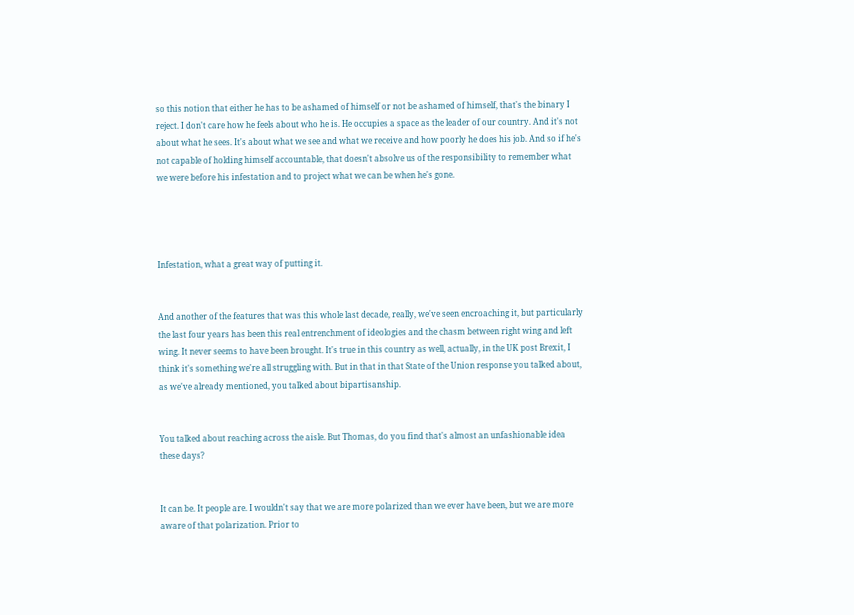so this notion that either he has to be ashamed of himself or not be ashamed of himself, that's the binary I reject. I don't care how he feels about who he is. He occupies a space as the leader of our country. And it's not about what he sees. It's about what we see and what we receive and how poorly he does his job. And so if he's not capable of holding himself accountable, that doesn't absolve us of the responsibility to remember what we were before his infestation and to project what we can be when he's gone.




Infestation, what a great way of putting it.


And another of the features that was this whole last decade, really, we've seen encroaching it, but particularly the last four years has been this real entrenchment of ideologies and the chasm between right wing and left wing. It never seems to have been brought. It's true in this country as well, actually, in the UK post Brexit, I think it's something we're all struggling with. But in that in that State of the Union response you talked about, as we've already mentioned, you talked about bipartisanship.


You talked about reaching across the aisle. But Thomas, do you find that's almost an unfashionable idea these days?


It can be. It people are. I wouldn't say that we are more polarized than we ever have been, but we are more aware of that polarization. Prior to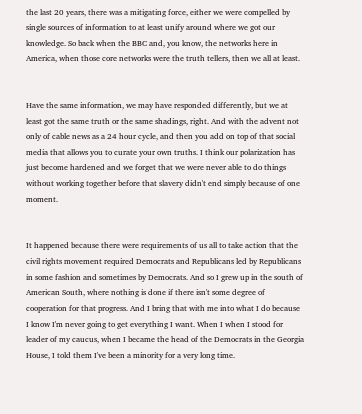the last 20 years, there was a mitigating force, either we were compelled by single sources of information to at least unify around where we got our knowledge. So back when the BBC and, you know, the networks here in America, when those core networks were the truth tellers, then we all at least.


Have the same information, we may have responded differently, but we at least got the same truth or the same shadings, right. And with the advent not only of cable news as a 24 hour cycle, and then you add on top of that social media that allows you to curate your own truths. I think our polarization has just become hardened and we forget that we were never able to do things without working together before that slavery didn't end simply because of one moment.


It happened because there were requirements of us all to take action that the civil rights movement required Democrats and Republicans led by Republicans in some fashion and sometimes by Democrats. And so I grew up in the south of American South, where nothing is done if there isn't some degree of cooperation for that progress. And I bring that with me into what I do because I know I'm never going to get everything I want. When I when I stood for leader of my caucus, when I became the head of the Democrats in the Georgia House, I told them I've been a minority for a very long time.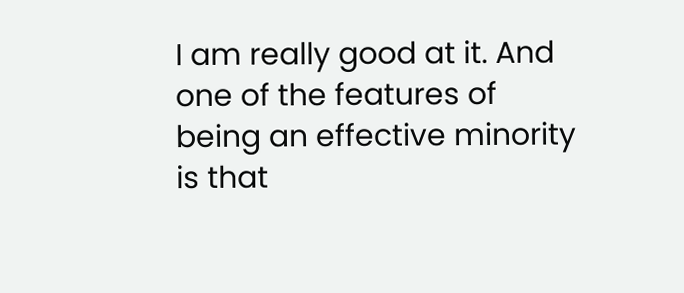I am really good at it. And one of the features of being an effective minority is that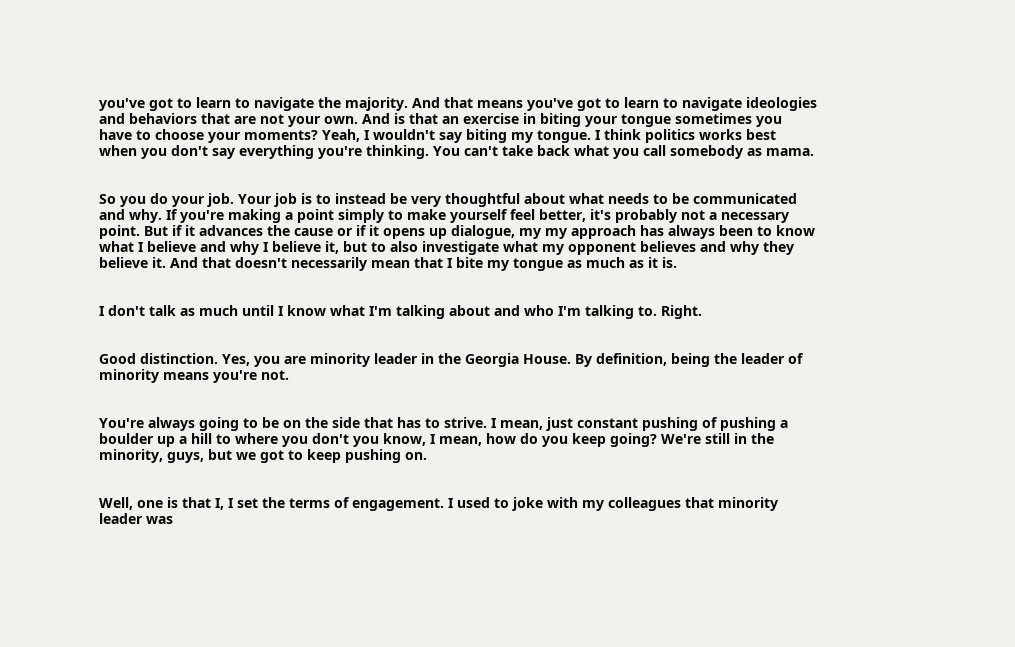you've got to learn to navigate the majority. And that means you've got to learn to navigate ideologies and behaviors that are not your own. And is that an exercise in biting your tongue sometimes you have to choose your moments? Yeah, I wouldn't say biting my tongue. I think politics works best when you don't say everything you're thinking. You can't take back what you call somebody as mama.


So you do your job. Your job is to instead be very thoughtful about what needs to be communicated and why. If you're making a point simply to make yourself feel better, it's probably not a necessary point. But if it advances the cause or if it opens up dialogue, my my approach has always been to know what I believe and why I believe it, but to also investigate what my opponent believes and why they believe it. And that doesn't necessarily mean that I bite my tongue as much as it is.


I don't talk as much until I know what I'm talking about and who I'm talking to. Right.


Good distinction. Yes, you are minority leader in the Georgia House. By definition, being the leader of minority means you're not.


You're always going to be on the side that has to strive. I mean, just constant pushing of pushing a boulder up a hill to where you don't you know, I mean, how do you keep going? We're still in the minority, guys, but we got to keep pushing on.


Well, one is that I, I set the terms of engagement. I used to joke with my colleagues that minority leader was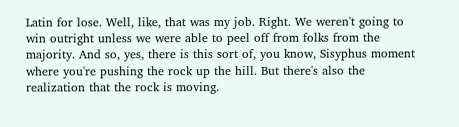Latin for lose. Well, like, that was my job. Right. We weren't going to win outright unless we were able to peel off from folks from the majority. And so, yes, there is this sort of, you know, Sisyphus moment where you're pushing the rock up the hill. But there's also the realization that the rock is moving.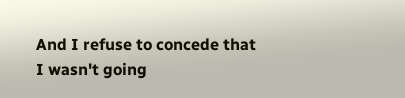And I refuse to concede that I wasn't going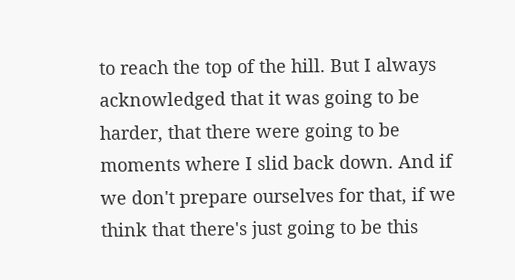to reach the top of the hill. But I always acknowledged that it was going to be harder, that there were going to be moments where I slid back down. And if we don't prepare ourselves for that, if we think that there's just going to be this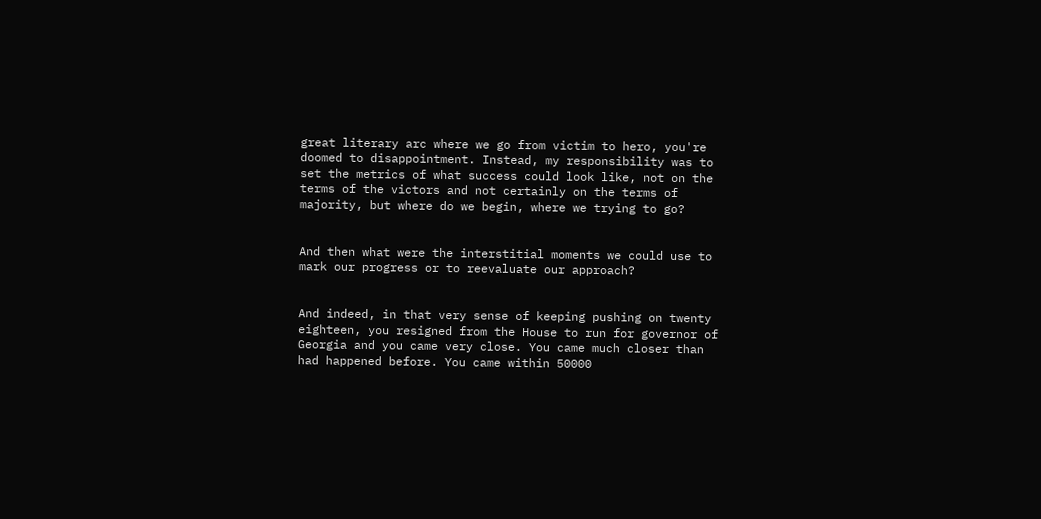great literary arc where we go from victim to hero, you're doomed to disappointment. Instead, my responsibility was to set the metrics of what success could look like, not on the terms of the victors and not certainly on the terms of majority, but where do we begin, where we trying to go?


And then what were the interstitial moments we could use to mark our progress or to reevaluate our approach?


And indeed, in that very sense of keeping pushing on twenty eighteen, you resigned from the House to run for governor of Georgia and you came very close. You came much closer than had happened before. You came within 50000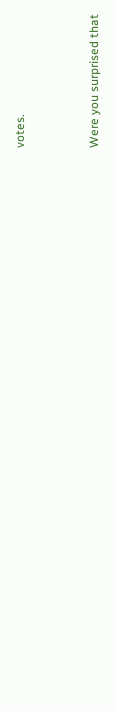votes.


Were you surprised that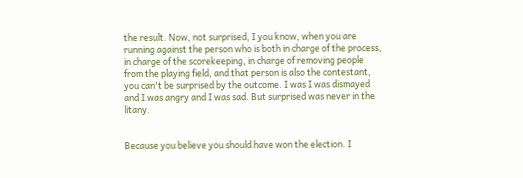the result. Now, not surprised, I you know, when you are running against the person who is both in charge of the process, in charge of the scorekeeping, in charge of removing people from the playing field, and that person is also the contestant, you can't be surprised by the outcome. I was I was dismayed and I was angry and I was sad. But surprised was never in the litany.


Because you believe you should have won the election. I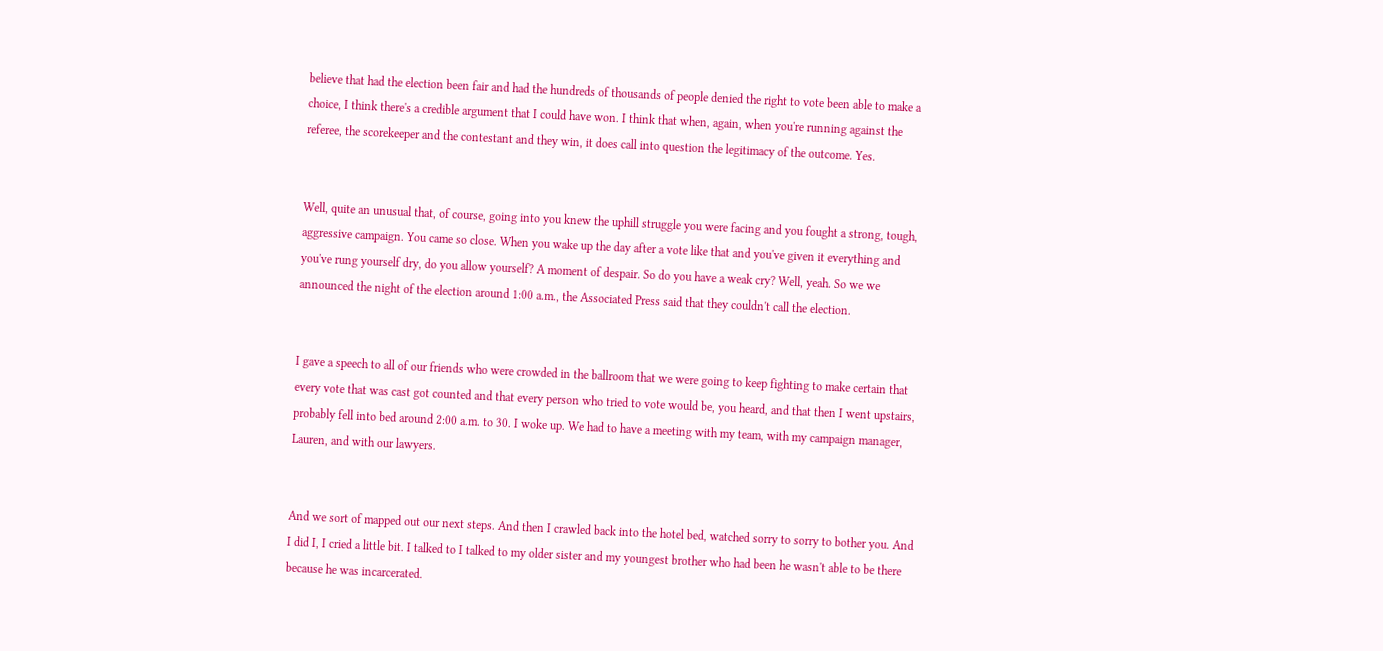believe that had the election been fair and had the hundreds of thousands of people denied the right to vote been able to make a choice, I think there's a credible argument that I could have won. I think that when, again, when you're running against the referee, the scorekeeper and the contestant and they win, it does call into question the legitimacy of the outcome. Yes.


Well, quite an unusual that, of course, going into you knew the uphill struggle you were facing and you fought a strong, tough, aggressive campaign. You came so close. When you wake up the day after a vote like that and you've given it everything and you've rung yourself dry, do you allow yourself? A moment of despair. So do you have a weak cry? Well, yeah. So we we announced the night of the election around 1:00 a.m., the Associated Press said that they couldn't call the election.


I gave a speech to all of our friends who were crowded in the ballroom that we were going to keep fighting to make certain that every vote that was cast got counted and that every person who tried to vote would be, you heard, and that then I went upstairs, probably fell into bed around 2:00 a.m. to 30. I woke up. We had to have a meeting with my team, with my campaign manager, Lauren, and with our lawyers.


And we sort of mapped out our next steps. And then I crawled back into the hotel bed, watched sorry to sorry to bother you. And I did I, I cried a little bit. I talked to I talked to my older sister and my youngest brother who had been he wasn't able to be there because he was incarcerated.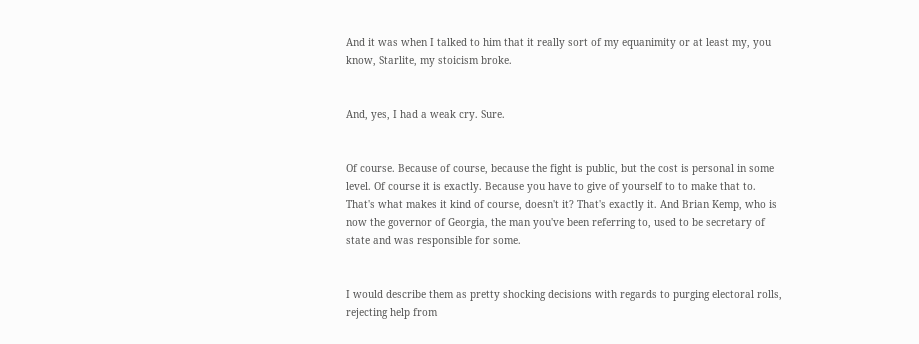And it was when I talked to him that it really sort of my equanimity or at least my, you know, Starlite, my stoicism broke.


And, yes, I had a weak cry. Sure.


Of course. Because of course, because the fight is public, but the cost is personal in some level. Of course it is exactly. Because you have to give of yourself to to make that to. That's what makes it kind of course, doesn't it? That's exactly it. And Brian Kemp, who is now the governor of Georgia, the man you've been referring to, used to be secretary of state and was responsible for some.


I would describe them as pretty shocking decisions with regards to purging electoral rolls, rejecting help from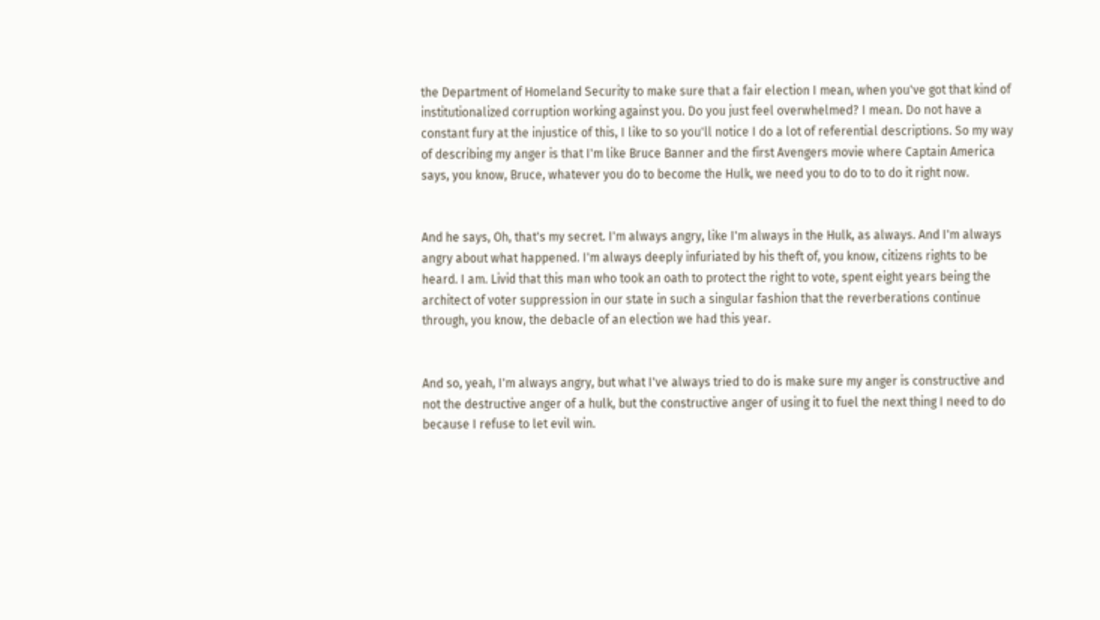the Department of Homeland Security to make sure that a fair election I mean, when you've got that kind of institutionalized corruption working against you. Do you just feel overwhelmed? I mean. Do not have a constant fury at the injustice of this, I like to so you'll notice I do a lot of referential descriptions. So my way of describing my anger is that I'm like Bruce Banner and the first Avengers movie where Captain America says, you know, Bruce, whatever you do to become the Hulk, we need you to do to to do it right now.


And he says, Oh, that's my secret. I'm always angry, like I'm always in the Hulk, as always. And I'm always angry about what happened. I'm always deeply infuriated by his theft of, you know, citizens rights to be heard. I am. Livid that this man who took an oath to protect the right to vote, spent eight years being the architect of voter suppression in our state in such a singular fashion that the reverberations continue through, you know, the debacle of an election we had this year.


And so, yeah, I'm always angry, but what I've always tried to do is make sure my anger is constructive and not the destructive anger of a hulk, but the constructive anger of using it to fuel the next thing I need to do because I refuse to let evil win.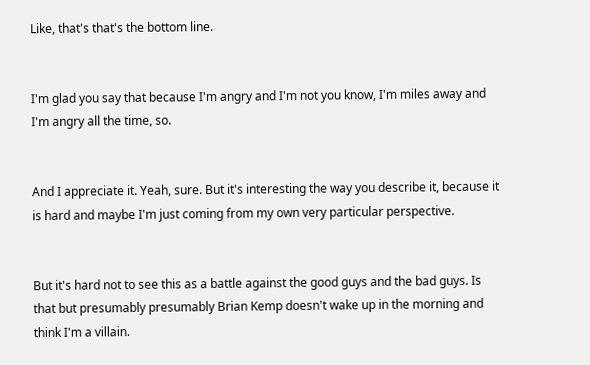Like, that's that's the bottom line.


I'm glad you say that because I'm angry and I'm not you know, I'm miles away and I'm angry all the time, so.


And I appreciate it. Yeah, sure. But it's interesting the way you describe it, because it is hard and maybe I'm just coming from my own very particular perspective.


But it's hard not to see this as a battle against the good guys and the bad guys. Is that but presumably presumably Brian Kemp doesn't wake up in the morning and think I'm a villain.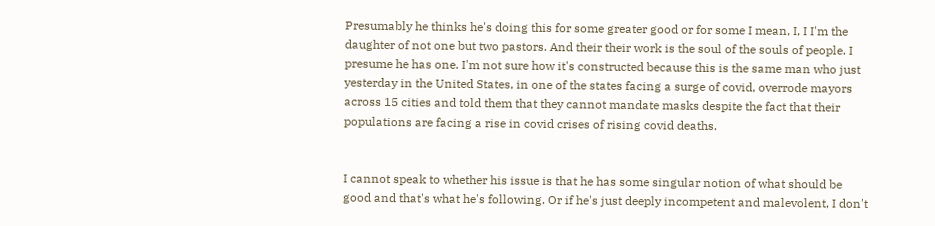Presumably he thinks he's doing this for some greater good or for some I mean, I, I I'm the daughter of not one but two pastors. And their their work is the soul of the souls of people. I presume he has one. I'm not sure how it's constructed because this is the same man who just yesterday in the United States, in one of the states facing a surge of covid, overrode mayors across 15 cities and told them that they cannot mandate masks despite the fact that their populations are facing a rise in covid crises of rising covid deaths.


I cannot speak to whether his issue is that he has some singular notion of what should be good and that's what he's following. Or if he's just deeply incompetent and malevolent, I don't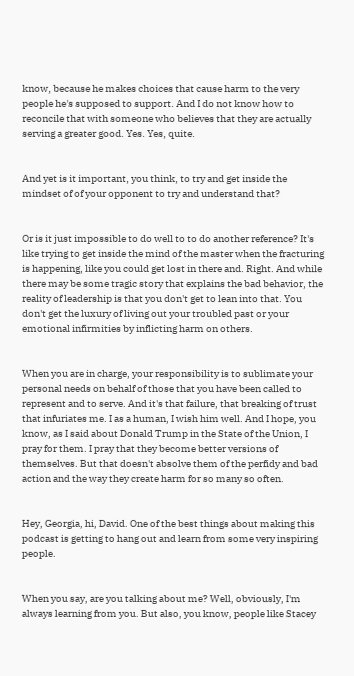know, because he makes choices that cause harm to the very people he's supposed to support. And I do not know how to reconcile that with someone who believes that they are actually serving a greater good. Yes. Yes, quite.


And yet is it important, you think, to try and get inside the mindset of of your opponent to try and understand that?


Or is it just impossible to do well to to do another reference? It's like trying to get inside the mind of the master when the fracturing is happening, like you could get lost in there and. Right. And while there may be some tragic story that explains the bad behavior, the reality of leadership is that you don't get to lean into that. You don't get the luxury of living out your troubled past or your emotional infirmities by inflicting harm on others.


When you are in charge, your responsibility is to sublimate your personal needs on behalf of those that you have been called to represent and to serve. And it's that failure, that breaking of trust that infuriates me. I as a human, I wish him well. And I hope, you know, as I said about Donald Trump in the State of the Union, I pray for them. I pray that they become better versions of themselves. But that doesn't absolve them of the perfidy and bad action and the way they create harm for so many so often.


Hey, Georgia, hi, David. One of the best things about making this podcast is getting to hang out and learn from some very inspiring people.


When you say, are you talking about me? Well, obviously, I'm always learning from you. But also, you know, people like Stacey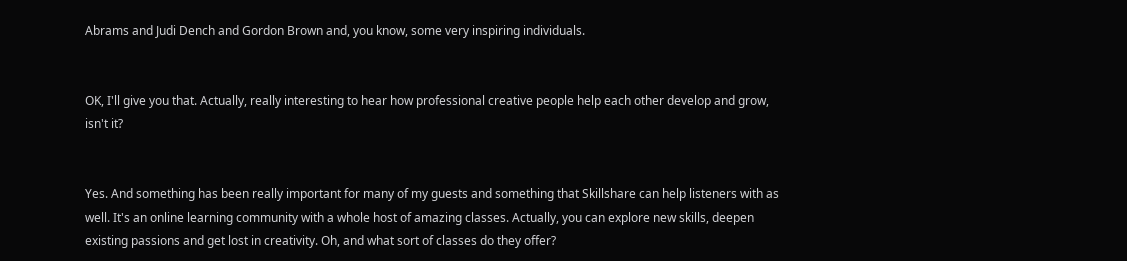Abrams and Judi Dench and Gordon Brown and, you know, some very inspiring individuals.


OK, I'll give you that. Actually, really interesting to hear how professional creative people help each other develop and grow, isn't it?


Yes. And something has been really important for many of my guests and something that Skillshare can help listeners with as well. It's an online learning community with a whole host of amazing classes. Actually, you can explore new skills, deepen existing passions and get lost in creativity. Oh, and what sort of classes do they offer?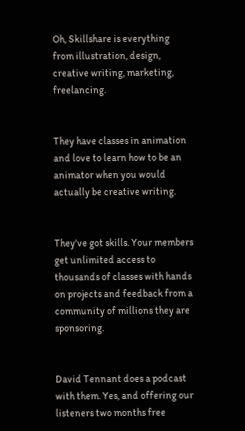Oh, Skillshare is everything from illustration, design, creative writing, marketing, freelancing.


They have classes in animation and love to learn how to be an animator when you would actually be creative writing.


They've got skills. Your members get unlimited access to thousands of classes with hands on projects and feedback from a community of millions they are sponsoring.


David Tennant does a podcast with them. Yes, and offering our listeners two months free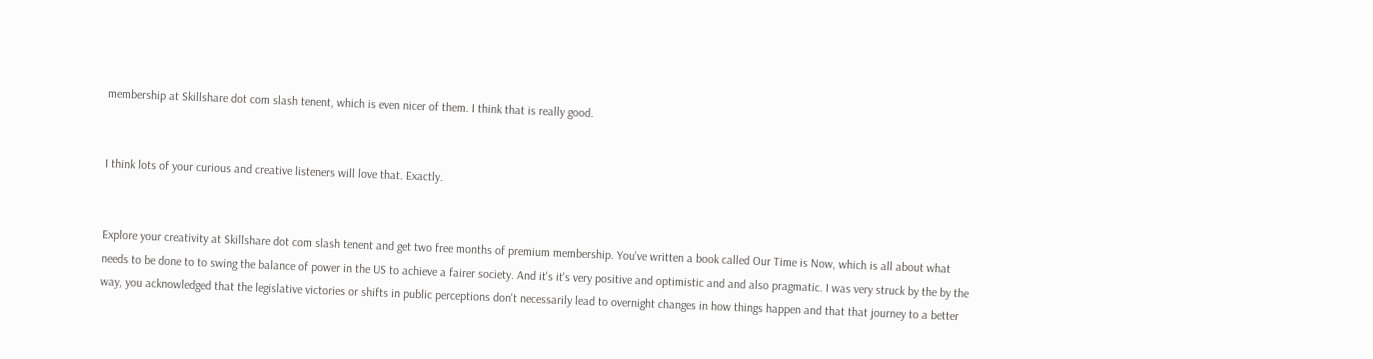membership at Skillshare dot com slash tenent, which is even nicer of them. I think that is really good.


I think lots of your curious and creative listeners will love that. Exactly.


Explore your creativity at Skillshare dot com slash tenent and get two free months of premium membership. You've written a book called Our Time is Now, which is all about what needs to be done to to swing the balance of power in the US to achieve a fairer society. And it's it's very positive and optimistic and and also pragmatic. I was very struck by the by the way, you acknowledged that the legislative victories or shifts in public perceptions don't necessarily lead to overnight changes in how things happen and that that journey to a better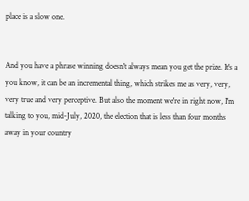place is a slow one.


And you have a phrase winning doesn't always mean you get the prize. It's a you know, it can be an incremental thing, which strikes me as very, very, very true and very perceptive. But also the moment we're in right now, I'm talking to you, mid-July, 2020, the election that is less than four months away in your country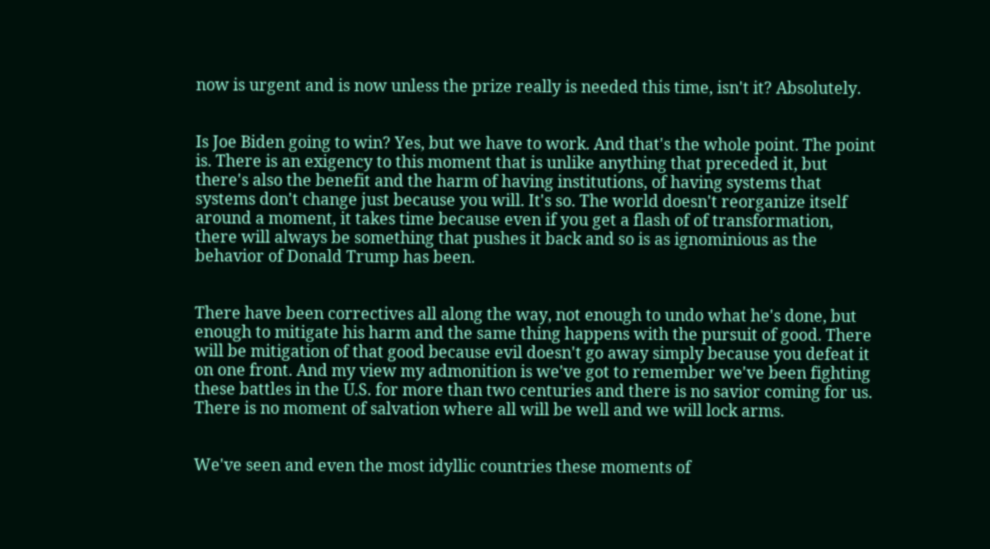now is urgent and is now unless the prize really is needed this time, isn't it? Absolutely.


Is Joe Biden going to win? Yes, but we have to work. And that's the whole point. The point is. There is an exigency to this moment that is unlike anything that preceded it, but there's also the benefit and the harm of having institutions, of having systems that systems don't change just because you will. It's so. The world doesn't reorganize itself around a moment, it takes time because even if you get a flash of of transformation, there will always be something that pushes it back and so is as ignominious as the behavior of Donald Trump has been.


There have been correctives all along the way, not enough to undo what he's done, but enough to mitigate his harm and the same thing happens with the pursuit of good. There will be mitigation of that good because evil doesn't go away simply because you defeat it on one front. And my view my admonition is we've got to remember we've been fighting these battles in the U.S. for more than two centuries and there is no savior coming for us. There is no moment of salvation where all will be well and we will lock arms.


We've seen and even the most idyllic countries these moments of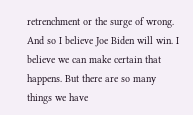retrenchment or the surge of wrong. And so I believe Joe Biden will win. I believe we can make certain that happens. But there are so many things we have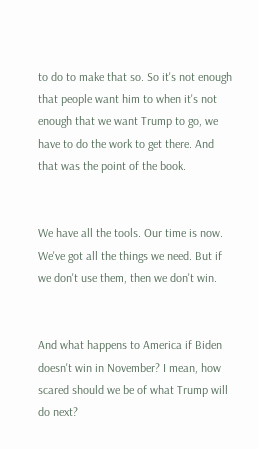to do to make that so. So it's not enough that people want him to when it's not enough that we want Trump to go, we have to do the work to get there. And that was the point of the book.


We have all the tools. Our time is now. We've got all the things we need. But if we don't use them, then we don't win.


And what happens to America if Biden doesn't win in November? I mean, how scared should we be of what Trump will do next?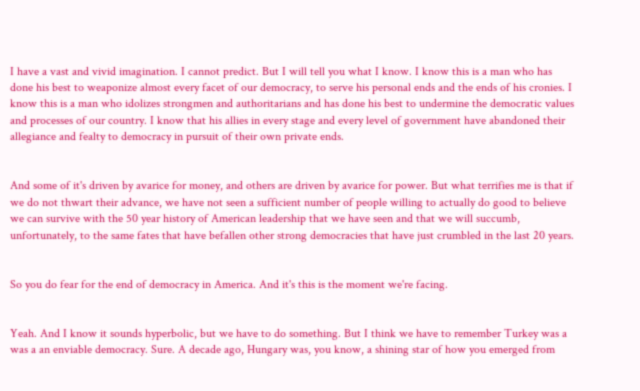I have a vast and vivid imagination. I cannot predict. But I will tell you what I know. I know this is a man who has done his best to weaponize almost every facet of our democracy, to serve his personal ends and the ends of his cronies. I know this is a man who idolizes strongmen and authoritarians and has done his best to undermine the democratic values and processes of our country. I know that his allies in every stage and every level of government have abandoned their allegiance and fealty to democracy in pursuit of their own private ends.


And some of it's driven by avarice for money, and others are driven by avarice for power. But what terrifies me is that if we do not thwart their advance, we have not seen a sufficient number of people willing to actually do good to believe we can survive with the 50 year history of American leadership that we have seen and that we will succumb, unfortunately, to the same fates that have befallen other strong democracies that have just crumbled in the last 20 years.


So you do fear for the end of democracy in America. And it's this is the moment we're facing.


Yeah. And I know it sounds hyperbolic, but we have to do something. But I think we have to remember Turkey was a was a an enviable democracy. Sure. A decade ago, Hungary was, you know, a shining star of how you emerged from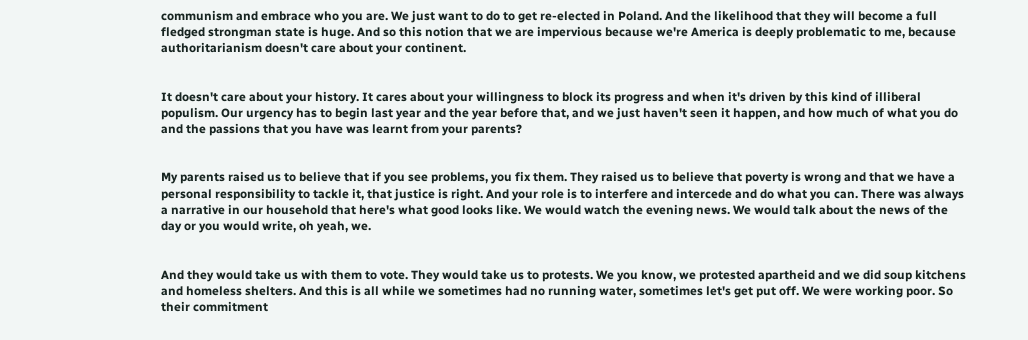communism and embrace who you are. We just want to do to get re-elected in Poland. And the likelihood that they will become a full fledged strongman state is huge. And so this notion that we are impervious because we're America is deeply problematic to me, because authoritarianism doesn't care about your continent.


It doesn't care about your history. It cares about your willingness to block its progress and when it's driven by this kind of illiberal populism. Our urgency has to begin last year and the year before that, and we just haven't seen it happen, and how much of what you do and the passions that you have was learnt from your parents?


My parents raised us to believe that if you see problems, you fix them. They raised us to believe that poverty is wrong and that we have a personal responsibility to tackle it, that justice is right. And your role is to interfere and intercede and do what you can. There was always a narrative in our household that here's what good looks like. We would watch the evening news. We would talk about the news of the day or you would write, oh yeah, we.


And they would take us with them to vote. They would take us to protests. We you know, we protested apartheid and we did soup kitchens and homeless shelters. And this is all while we sometimes had no running water, sometimes let's get put off. We were working poor. So their commitment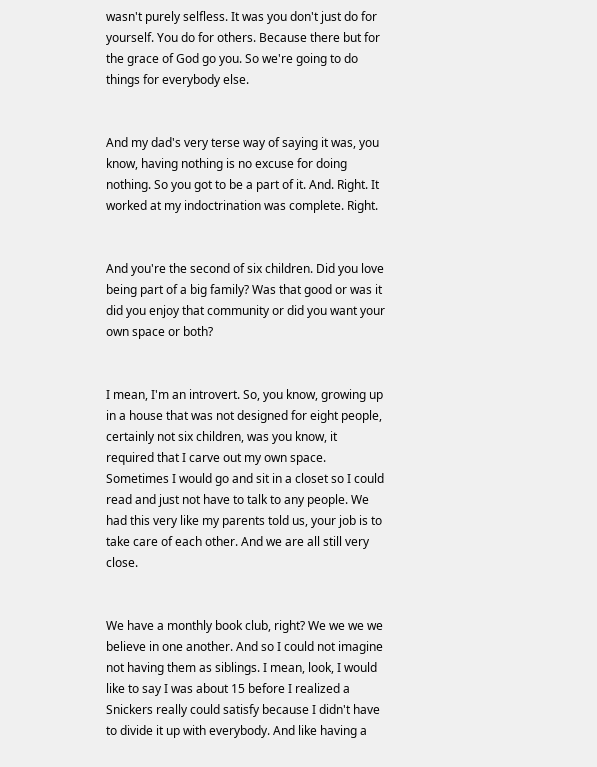wasn't purely selfless. It was you don't just do for yourself. You do for others. Because there but for the grace of God go you. So we're going to do things for everybody else.


And my dad's very terse way of saying it was, you know, having nothing is no excuse for doing nothing. So you got to be a part of it. And. Right. It worked at my indoctrination was complete. Right.


And you're the second of six children. Did you love being part of a big family? Was that good or was it did you enjoy that community or did you want your own space or both?


I mean, I'm an introvert. So, you know, growing up in a house that was not designed for eight people, certainly not six children, was you know, it required that I carve out my own space. Sometimes I would go and sit in a closet so I could read and just not have to talk to any people. We had this very like my parents told us, your job is to take care of each other. And we are all still very close.


We have a monthly book club, right? We we we we believe in one another. And so I could not imagine not having them as siblings. I mean, look, I would like to say I was about 15 before I realized a Snickers really could satisfy because I didn't have to divide it up with everybody. And like having a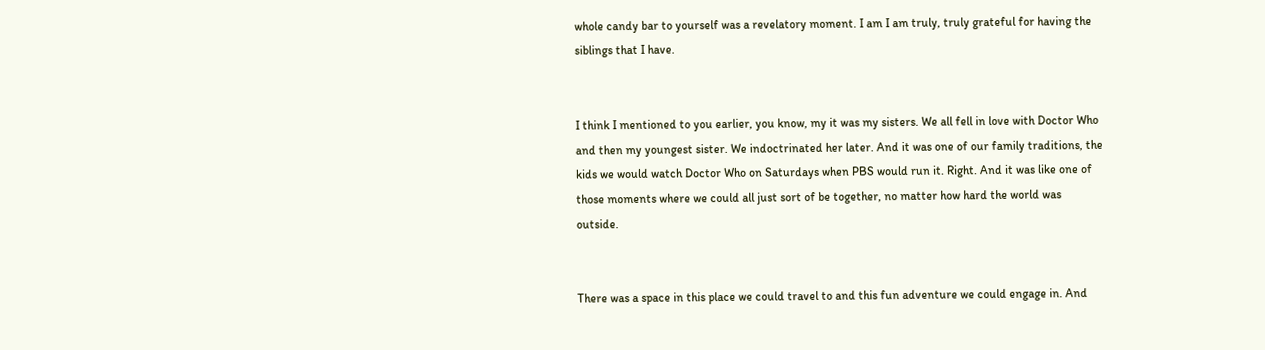whole candy bar to yourself was a revelatory moment. I am I am truly, truly grateful for having the siblings that I have.


I think I mentioned to you earlier, you know, my it was my sisters. We all fell in love with Doctor Who and then my youngest sister. We indoctrinated her later. And it was one of our family traditions, the kids we would watch Doctor Who on Saturdays when PBS would run it. Right. And it was like one of those moments where we could all just sort of be together, no matter how hard the world was outside.


There was a space in this place we could travel to and this fun adventure we could engage in. And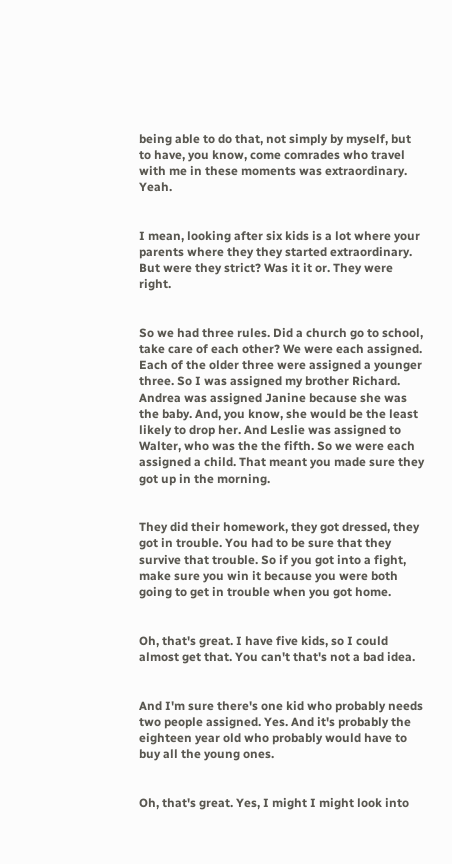being able to do that, not simply by myself, but to have, you know, come comrades who travel with me in these moments was extraordinary. Yeah.


I mean, looking after six kids is a lot where your parents where they they started extraordinary. But were they strict? Was it it or. They were right.


So we had three rules. Did a church go to school, take care of each other? We were each assigned. Each of the older three were assigned a younger three. So I was assigned my brother Richard. Andrea was assigned Janine because she was the baby. And, you know, she would be the least likely to drop her. And Leslie was assigned to Walter, who was the the fifth. So we were each assigned a child. That meant you made sure they got up in the morning.


They did their homework, they got dressed, they got in trouble. You had to be sure that they survive that trouble. So if you got into a fight, make sure you win it because you were both going to get in trouble when you got home.


Oh, that's great. I have five kids, so I could almost get that. You can't that's not a bad idea.


And I'm sure there's one kid who probably needs two people assigned. Yes. And it's probably the eighteen year old who probably would have to buy all the young ones.


Oh, that's great. Yes, I might I might look into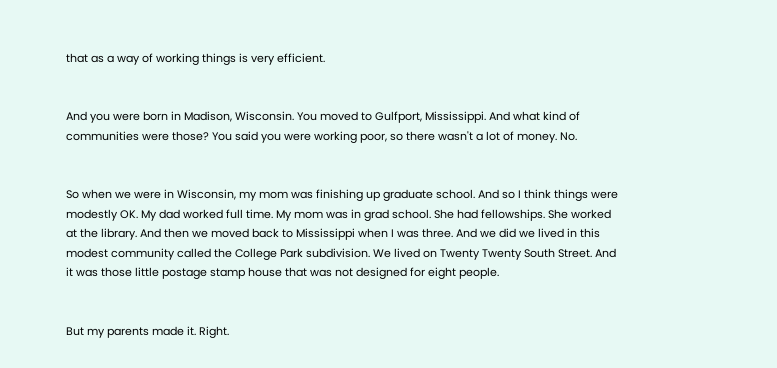that as a way of working things is very efficient.


And you were born in Madison, Wisconsin. You moved to Gulfport, Mississippi. And what kind of communities were those? You said you were working poor, so there wasn't a lot of money. No.


So when we were in Wisconsin, my mom was finishing up graduate school. And so I think things were modestly OK. My dad worked full time. My mom was in grad school. She had fellowships. She worked at the library. And then we moved back to Mississippi when I was three. And we did we lived in this modest community called the College Park subdivision. We lived on Twenty Twenty South Street. And it was those little postage stamp house that was not designed for eight people.


But my parents made it. Right.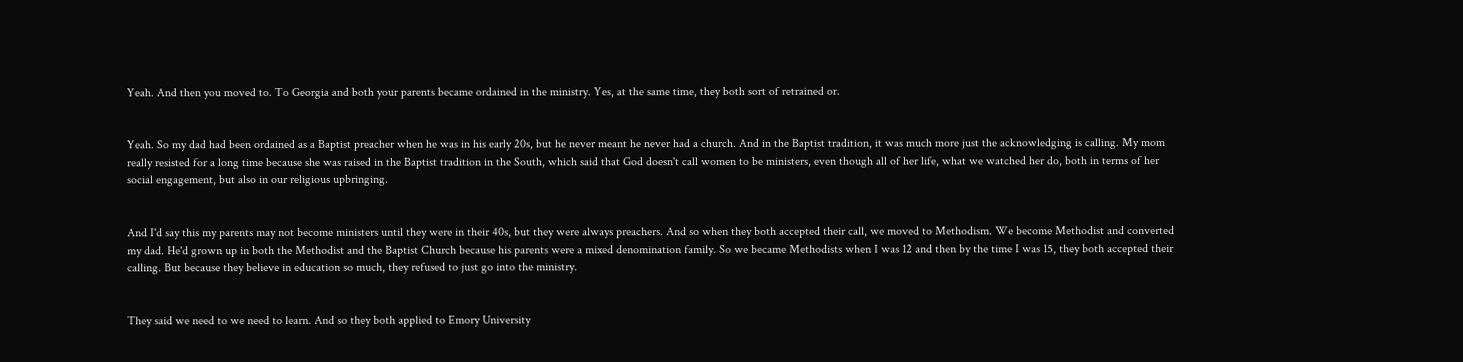Yeah. And then you moved to. To Georgia and both your parents became ordained in the ministry. Yes, at the same time, they both sort of retrained or.


Yeah. So my dad had been ordained as a Baptist preacher when he was in his early 20s, but he never meant he never had a church. And in the Baptist tradition, it was much more just the acknowledging is calling. My mom really resisted for a long time because she was raised in the Baptist tradition in the South, which said that God doesn't call women to be ministers, even though all of her life, what we watched her do, both in terms of her social engagement, but also in our religious upbringing.


And I'd say this my parents may not become ministers until they were in their 40s, but they were always preachers. And so when they both accepted their call, we moved to Methodism. We become Methodist and converted my dad. He'd grown up in both the Methodist and the Baptist Church because his parents were a mixed denomination family. So we became Methodists when I was 12 and then by the time I was 15, they both accepted their calling. But because they believe in education so much, they refused to just go into the ministry.


They said we need to we need to learn. And so they both applied to Emory University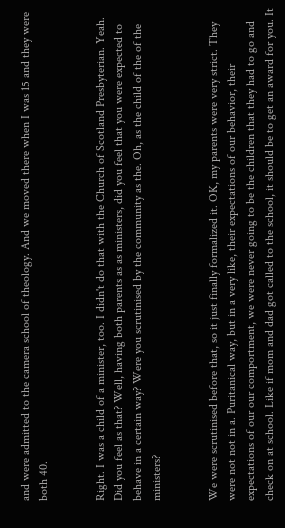and were admitted to the camera school of theology. And we moved there when I was 15 and they were both 40.


Right. I was a child of a minister, too. I didn't do that with the Church of Scotland Presbyterian. Yeah. Did you feel as that? Well, having both parents as as ministers, did you feel that you were expected to behave in a certain way? Were you scrutinised by the community as the. Oh, as the child of the of the ministers?


We were scrutinised before that, so it just finally formalized it. OK, my parents were very strict. They were not not in a. Puritanical way, but in a very like, their expectations of our behavior, their expectations of our our comportment, we were never going to be the children that they had to go and check on at school. Like if mom and dad got called to the school, it should be to get an award for you. It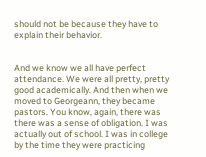should not be because they have to explain their behavior.


And we know we all have perfect attendance. We were all pretty, pretty good academically. And then when we moved to Georgeann, they became pastors. You know, again, there was there was a sense of obligation. I was actually out of school. I was in college by the time they were practicing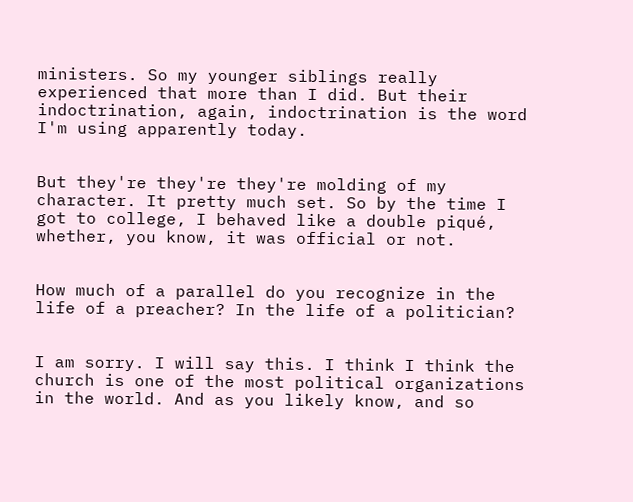ministers. So my younger siblings really experienced that more than I did. But their indoctrination, again, indoctrination is the word I'm using apparently today.


But they're they're they're molding of my character. It pretty much set. So by the time I got to college, I behaved like a double piqué, whether, you know, it was official or not.


How much of a parallel do you recognize in the life of a preacher? In the life of a politician?


I am sorry. I will say this. I think I think the church is one of the most political organizations in the world. And as you likely know, and so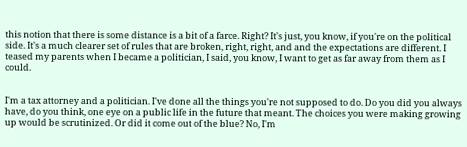this notion that there is some distance is a bit of a farce. Right? It's just, you know, if you're on the political side. It's a much clearer set of rules that are broken, right, right, and and the expectations are different. I teased my parents when I became a politician, I said, you know, I want to get as far away from them as I could.


I'm a tax attorney and a politician. I've done all the things you're not supposed to do. Do you did you always have, do you think, one eye on a public life in the future that meant. The choices you were making growing up would be scrutinized. Or did it come out of the blue? No, I'm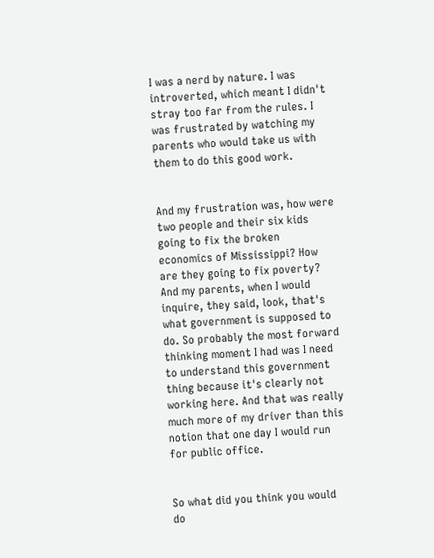I was a nerd by nature. I was introverted, which meant I didn't stray too far from the rules. I was frustrated by watching my parents who would take us with them to do this good work.


And my frustration was, how were two people and their six kids going to fix the broken economics of Mississippi? How are they going to fix poverty? And my parents, when I would inquire, they said, look, that's what government is supposed to do. So probably the most forward thinking moment I had was I need to understand this government thing because it's clearly not working here. And that was really much more of my driver than this notion that one day I would run for public office.


So what did you think you would do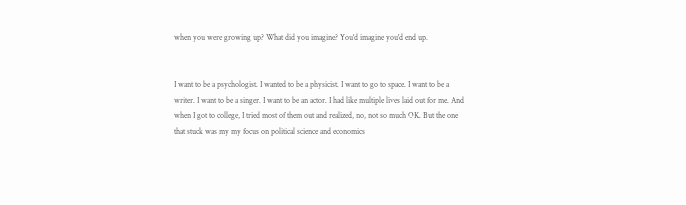when you were growing up? What did you imagine? You'd imagine you'd end up.


I want to be a psychologist. I wanted to be a physicist. I want to go to space. I want to be a writer. I want to be a singer. I want to be an actor. I had like multiple lives laid out for me. And when I got to college, I tried most of them out and realized, no, not so much OK. But the one that stuck was my my focus on political science and economics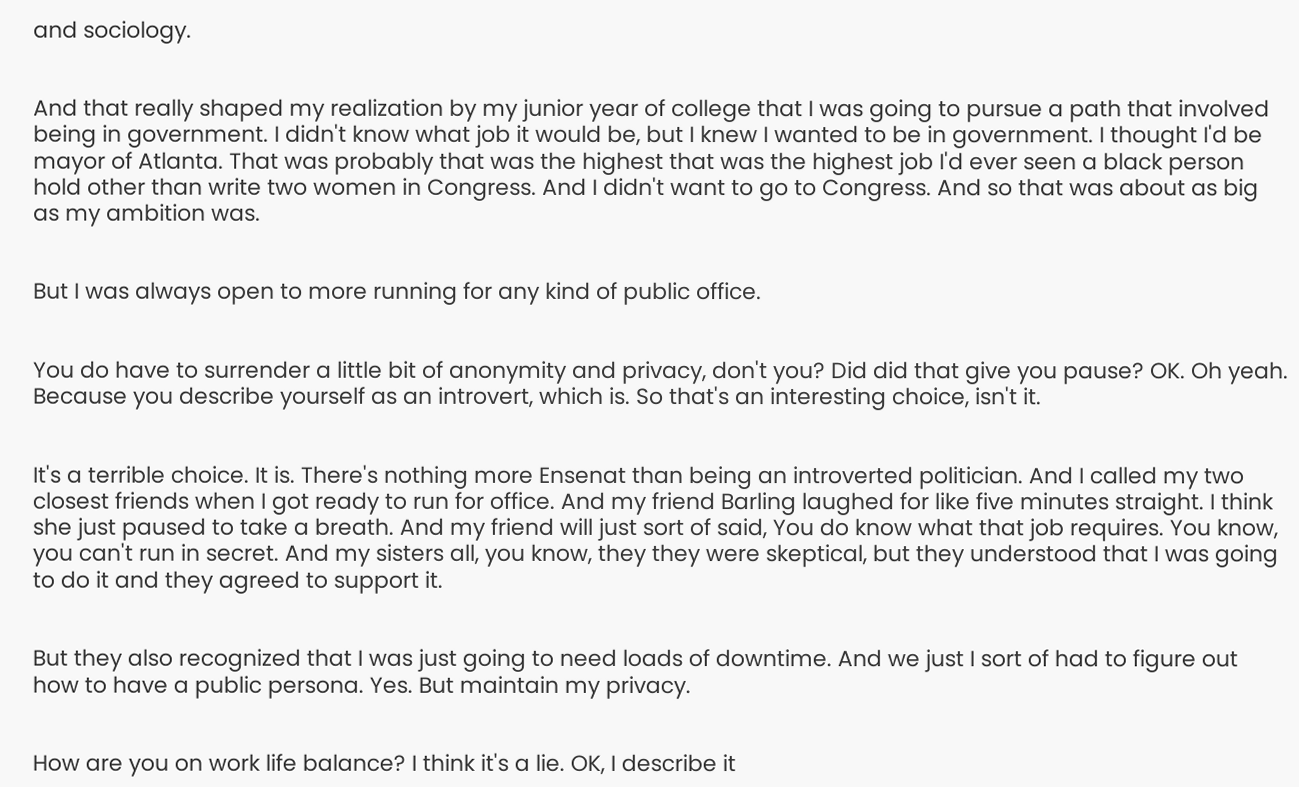and sociology.


And that really shaped my realization by my junior year of college that I was going to pursue a path that involved being in government. I didn't know what job it would be, but I knew I wanted to be in government. I thought I'd be mayor of Atlanta. That was probably that was the highest that was the highest job I'd ever seen a black person hold other than write two women in Congress. And I didn't want to go to Congress. And so that was about as big as my ambition was.


But I was always open to more running for any kind of public office.


You do have to surrender a little bit of anonymity and privacy, don't you? Did did that give you pause? OK. Oh yeah. Because you describe yourself as an introvert, which is. So that's an interesting choice, isn't it.


It's a terrible choice. It is. There's nothing more Ensenat than being an introverted politician. And I called my two closest friends when I got ready to run for office. And my friend Barling laughed for like five minutes straight. I think she just paused to take a breath. And my friend will just sort of said, You do know what that job requires. You know, you can't run in secret. And my sisters all, you know, they they were skeptical, but they understood that I was going to do it and they agreed to support it.


But they also recognized that I was just going to need loads of downtime. And we just I sort of had to figure out how to have a public persona. Yes. But maintain my privacy.


How are you on work life balance? I think it's a lie. OK, I describe it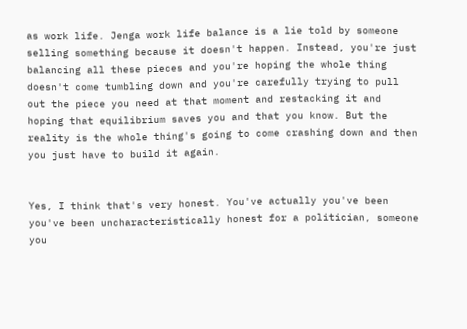as work life. Jenga work life balance is a lie told by someone selling something because it doesn't happen. Instead, you're just balancing all these pieces and you're hoping the whole thing doesn't come tumbling down and you're carefully trying to pull out the piece you need at that moment and restacking it and hoping that equilibrium saves you and that you know. But the reality is the whole thing's going to come crashing down and then you just have to build it again.


Yes, I think that's very honest. You've actually you've been you've been uncharacteristically honest for a politician, someone you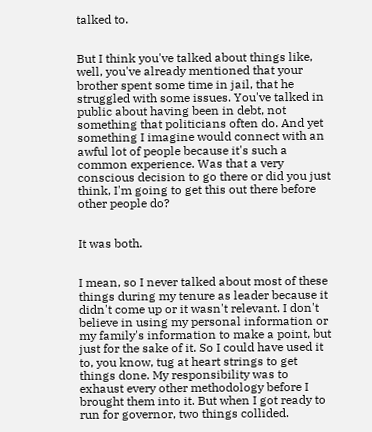talked to.


But I think you've talked about things like, well, you've already mentioned that your brother spent some time in jail, that he struggled with some issues. You've talked in public about having been in debt, not something that politicians often do. And yet something I imagine would connect with an awful lot of people because it's such a common experience. Was that a very conscious decision to go there or did you just think, I'm going to get this out there before other people do?


It was both.


I mean, so I never talked about most of these things during my tenure as leader because it didn't come up or it wasn't relevant. I don't believe in using my personal information or my family's information to make a point, but just for the sake of it. So I could have used it to, you know, tug at heart strings to get things done. My responsibility was to exhaust every other methodology before I brought them into it. But when I got ready to run for governor, two things collided.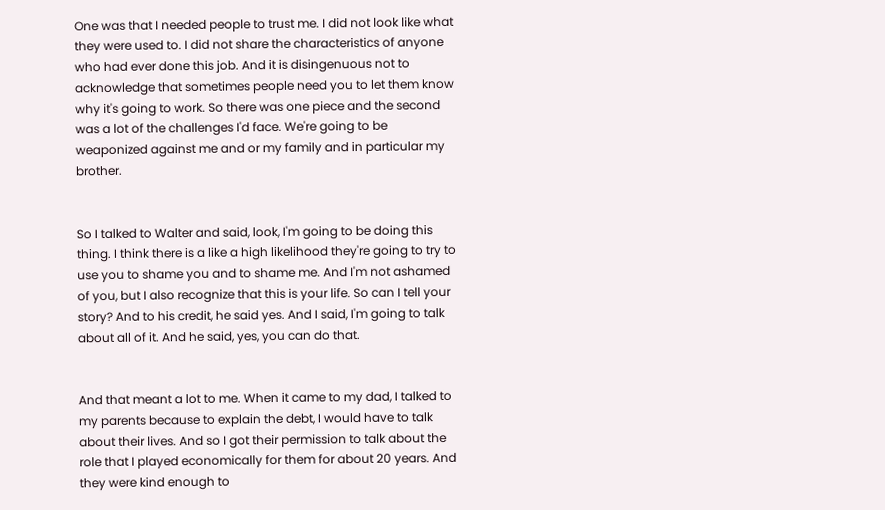One was that I needed people to trust me. I did not look like what they were used to. I did not share the characteristics of anyone who had ever done this job. And it is disingenuous not to acknowledge that sometimes people need you to let them know why it's going to work. So there was one piece and the second was a lot of the challenges I'd face. We're going to be weaponized against me and or my family and in particular my brother.


So I talked to Walter and said, look, I'm going to be doing this thing. I think there is a like a high likelihood they're going to try to use you to shame you and to shame me. And I'm not ashamed of you, but I also recognize that this is your life. So can I tell your story? And to his credit, he said yes. And I said, I'm going to talk about all of it. And he said, yes, you can do that.


And that meant a lot to me. When it came to my dad, I talked to my parents because to explain the debt, I would have to talk about their lives. And so I got their permission to talk about the role that I played economically for them for about 20 years. And they were kind enough to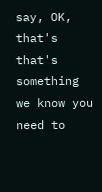say, OK, that's that's something we know you need to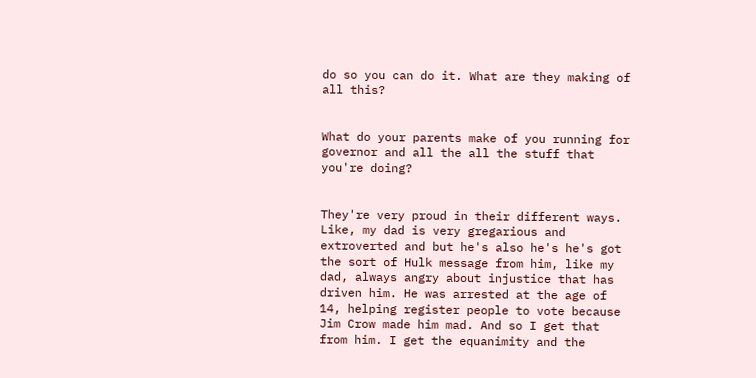do so you can do it. What are they making of all this?


What do your parents make of you running for governor and all the all the stuff that you're doing?


They're very proud in their different ways. Like, my dad is very gregarious and extroverted and but he's also he's he's got the sort of Hulk message from him, like my dad, always angry about injustice that has driven him. He was arrested at the age of 14, helping register people to vote because Jim Crow made him mad. And so I get that from him. I get the equanimity and the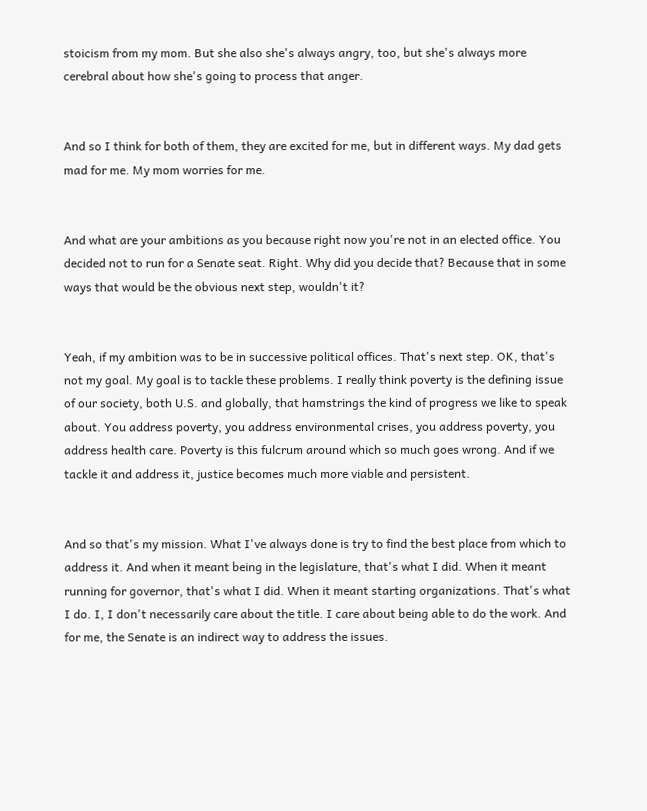stoicism from my mom. But she also she's always angry, too, but she's always more cerebral about how she's going to process that anger.


And so I think for both of them, they are excited for me, but in different ways. My dad gets mad for me. My mom worries for me.


And what are your ambitions as you because right now you're not in an elected office. You decided not to run for a Senate seat. Right. Why did you decide that? Because that in some ways that would be the obvious next step, wouldn't it?


Yeah, if my ambition was to be in successive political offices. That's next step. OK, that's not my goal. My goal is to tackle these problems. I really think poverty is the defining issue of our society, both U.S. and globally, that hamstrings the kind of progress we like to speak about. You address poverty, you address environmental crises, you address poverty, you address health care. Poverty is this fulcrum around which so much goes wrong. And if we tackle it and address it, justice becomes much more viable and persistent.


And so that's my mission. What I've always done is try to find the best place from which to address it. And when it meant being in the legislature, that's what I did. When it meant running for governor, that's what I did. When it meant starting organizations. That's what I do. I, I don't necessarily care about the title. I care about being able to do the work. And for me, the Senate is an indirect way to address the issues.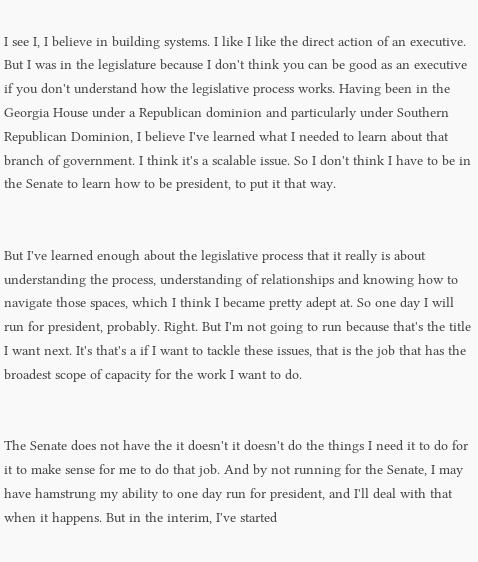I see I, I believe in building systems. I like I like the direct action of an executive. But I was in the legislature because I don't think you can be good as an executive if you don't understand how the legislative process works. Having been in the Georgia House under a Republican dominion and particularly under Southern Republican Dominion, I believe I've learned what I needed to learn about that branch of government. I think it's a scalable issue. So I don't think I have to be in the Senate to learn how to be president, to put it that way.


But I've learned enough about the legislative process that it really is about understanding the process, understanding of relationships and knowing how to navigate those spaces, which I think I became pretty adept at. So one day I will run for president, probably. Right. But I'm not going to run because that's the title I want next. It's that's a if I want to tackle these issues, that is the job that has the broadest scope of capacity for the work I want to do.


The Senate does not have the it doesn't it doesn't do the things I need it to do for it to make sense for me to do that job. And by not running for the Senate, I may have hamstrung my ability to one day run for president, and I'll deal with that when it happens. But in the interim, I've started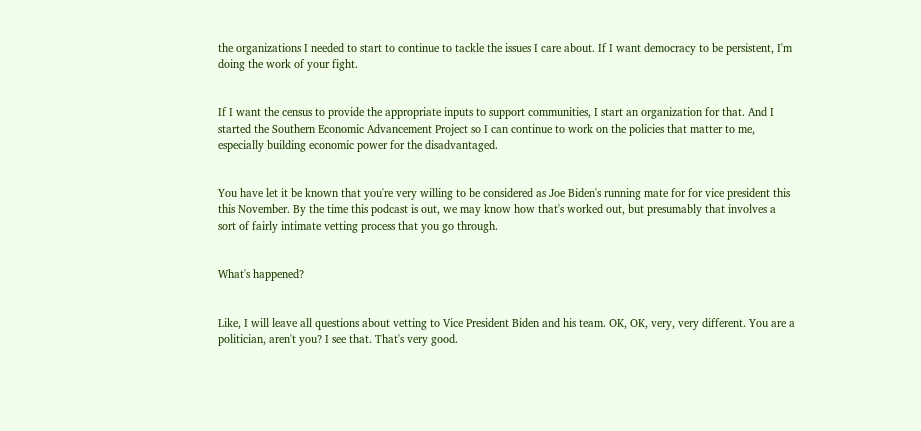the organizations I needed to start to continue to tackle the issues I care about. If I want democracy to be persistent, I'm doing the work of your fight.


If I want the census to provide the appropriate inputs to support communities, I start an organization for that. And I started the Southern Economic Advancement Project so I can continue to work on the policies that matter to me, especially building economic power for the disadvantaged.


You have let it be known that you're very willing to be considered as Joe Biden's running mate for for vice president this this November. By the time this podcast is out, we may know how that's worked out, but presumably that involves a sort of fairly intimate vetting process that you go through.


What's happened?


Like, I will leave all questions about vetting to Vice President Biden and his team. OK, OK, very, very different. You are a politician, aren't you? I see that. That's very good.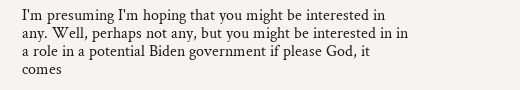I'm presuming I'm hoping that you might be interested in any. Well, perhaps not any, but you might be interested in in a role in a potential Biden government if please God, it comes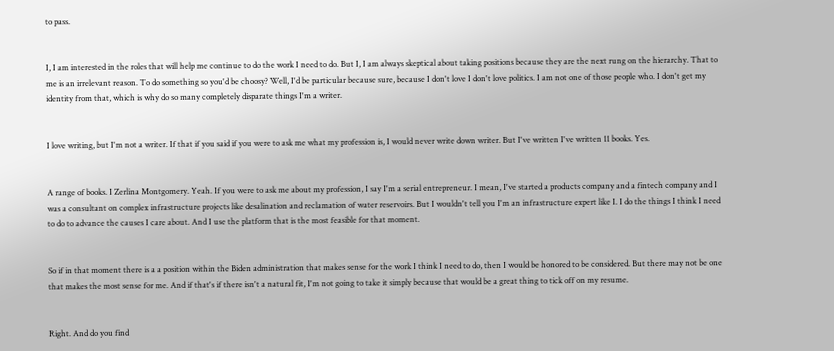to pass.


I, I am interested in the roles that will help me continue to do the work I need to do. But I, I am always skeptical about taking positions because they are the next rung on the hierarchy. That to me is an irrelevant reason. To do something so you'd be choosy? Well, I'd be particular because sure, because I don't love I don't love politics. I am not one of those people who. I don't get my identity from that, which is why do so many completely disparate things I'm a writer.


I love writing, but I'm not a writer. If that if you said if you were to ask me what my profession is, I would never write down writer. But I've written I've written 11 books. Yes.


A range of books. I Zerlina Montgomery. Yeah. If you were to ask me about my profession, I say I'm a serial entrepreneur. I mean, I've started a products company and a fintech company and I was a consultant on complex infrastructure projects like desalination and reclamation of water reservoirs. But I wouldn't tell you I'm an infrastructure expert like I. I do the things I think I need to do to advance the causes I care about. And I use the platform that is the most feasible for that moment.


So if in that moment there is a a position within the Biden administration that makes sense for the work I think I need to do, then I would be honored to be considered. But there may not be one that makes the most sense for me. And if that's if there isn't a natural fit, I'm not going to take it simply because that would be a great thing to tick off on my resume.


Right. And do you find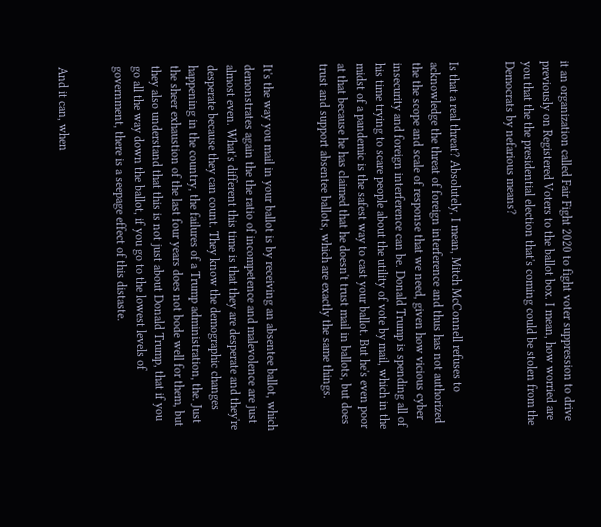it an organization called Fair Fight 2020 to fight voter suppression to drive previously on Registered Voters to the ballot box. I mean, how worried are you that the the presidential election that's coming could be stolen from the Democrats by nefarious means?


Is that a real threat? Absolutely, I mean, Mitch McConnell refuses to acknowledge the threat of foreign interference and thus has not authorized the the scope and scale of response that we need, given how vicious cyber insecurity and foreign interference can be. Donald Trump is spending all of his time trying to scare people about the utility of vote by mail, which in the midst of a pandemic is the safest way to cast your ballot. But he's even poor at that because he has claimed that he doesn't trust mail in ballots, but does trust and support absentee ballots, which are exactly the same things.


It's the way you mail in your ballot is by receiving an absentee ballot, which demonstrates again the the ratio of incompetence and malevolence are just almost even. What's different this time is that they are desperate and they're desperate because they can count. They know the demographic changes happening in the country, the failures of a Trump administration, the. Just the sheer exhaustion of the last four years does not bode well for them, but they also understand that this is not just about Donald Trump, that if you go all the way down the ballot, if you go to the lowest levels of government, there is a seepage effect of this distaste.


And it can, when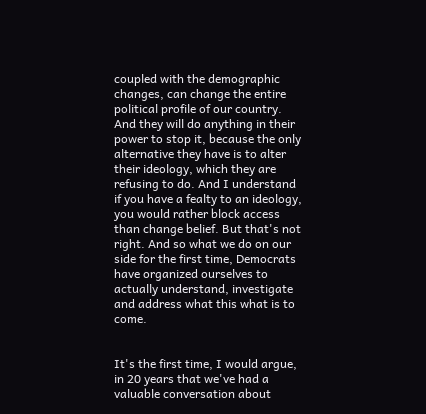coupled with the demographic changes, can change the entire political profile of our country. And they will do anything in their power to stop it, because the only alternative they have is to alter their ideology, which they are refusing to do. And I understand if you have a fealty to an ideology, you would rather block access than change belief. But that's not right. And so what we do on our side for the first time, Democrats have organized ourselves to actually understand, investigate and address what this what is to come.


It's the first time, I would argue, in 20 years that we've had a valuable conversation about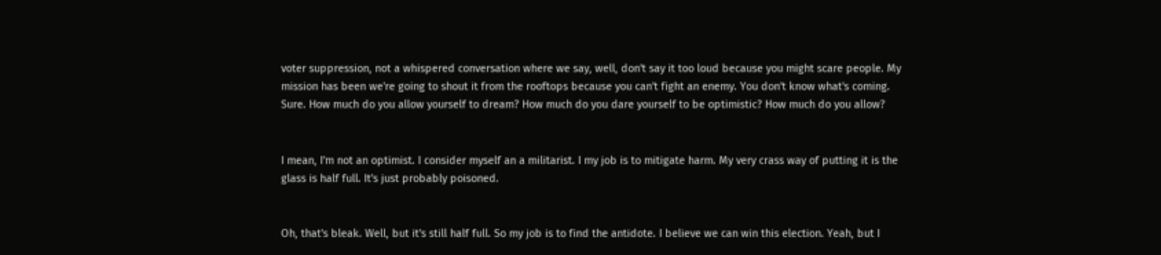voter suppression, not a whispered conversation where we say, well, don't say it too loud because you might scare people. My mission has been we're going to shout it from the rooftops because you can't fight an enemy. You don't know what's coming. Sure. How much do you allow yourself to dream? How much do you dare yourself to be optimistic? How much do you allow?


I mean, I'm not an optimist. I consider myself an a militarist. I my job is to mitigate harm. My very crass way of putting it is the glass is half full. It's just probably poisoned.


Oh, that's bleak. Well, but it's still half full. So my job is to find the antidote. I believe we can win this election. Yeah, but I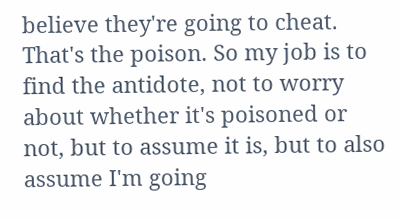believe they're going to cheat. That's the poison. So my job is to find the antidote, not to worry about whether it's poisoned or not, but to assume it is, but to also assume I'm going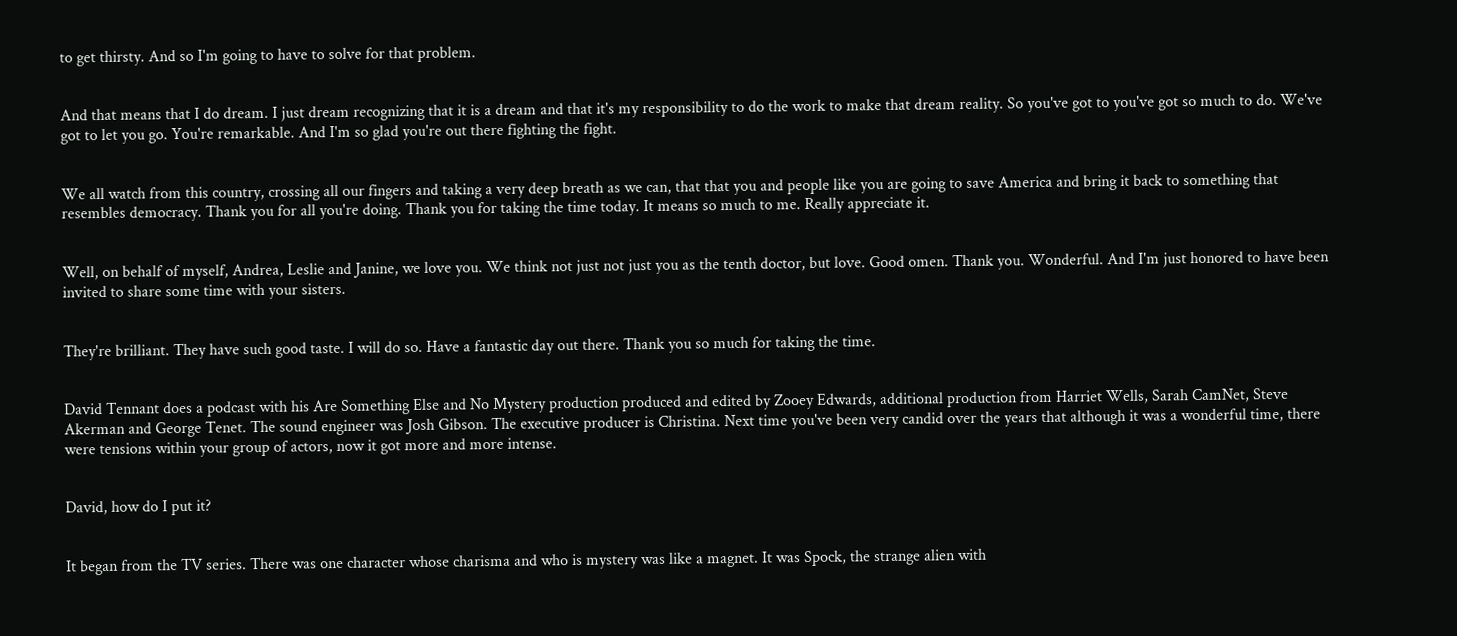to get thirsty. And so I'm going to have to solve for that problem.


And that means that I do dream. I just dream recognizing that it is a dream and that it's my responsibility to do the work to make that dream reality. So you've got to you've got so much to do. We've got to let you go. You're remarkable. And I'm so glad you're out there fighting the fight.


We all watch from this country, crossing all our fingers and taking a very deep breath as we can, that that you and people like you are going to save America and bring it back to something that resembles democracy. Thank you for all you're doing. Thank you for taking the time today. It means so much to me. Really appreciate it.


Well, on behalf of myself, Andrea, Leslie and Janine, we love you. We think not just not just you as the tenth doctor, but love. Good omen. Thank you. Wonderful. And I'm just honored to have been invited to share some time with your sisters.


They're brilliant. They have such good taste. I will do so. Have a fantastic day out there. Thank you so much for taking the time.


David Tennant does a podcast with his Are Something Else and No Mystery production produced and edited by Zooey Edwards, additional production from Harriet Wells, Sarah CamNet, Steve Akerman and George Tenet. The sound engineer was Josh Gibson. The executive producer is Christina. Next time you've been very candid over the years that although it was a wonderful time, there were tensions within your group of actors, now it got more and more intense.


David, how do I put it?


It began from the TV series. There was one character whose charisma and who is mystery was like a magnet. It was Spock, the strange alien with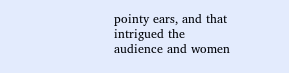pointy ears, and that intrigued the audience and women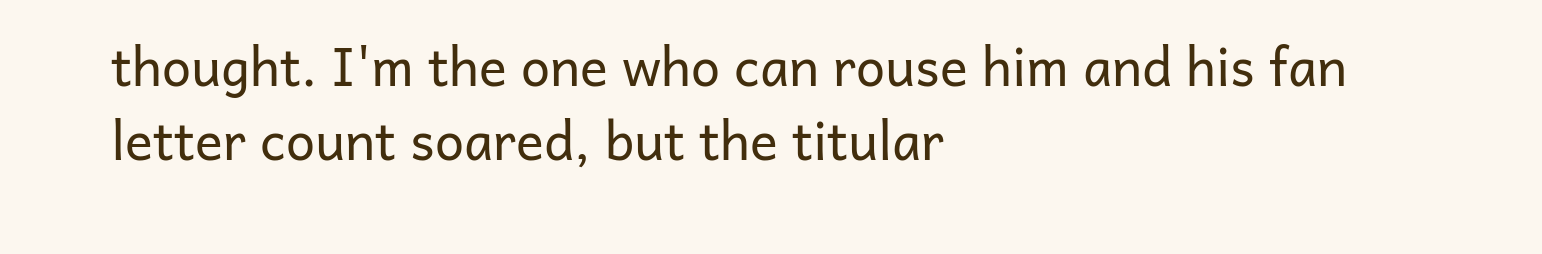thought. I'm the one who can rouse him and his fan letter count soared, but the titular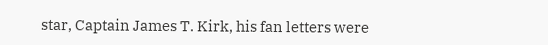star, Captain James T. Kirk, his fan letters were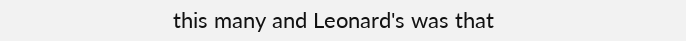this many and Leonard's was that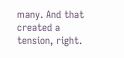many. And that created a tension, right.